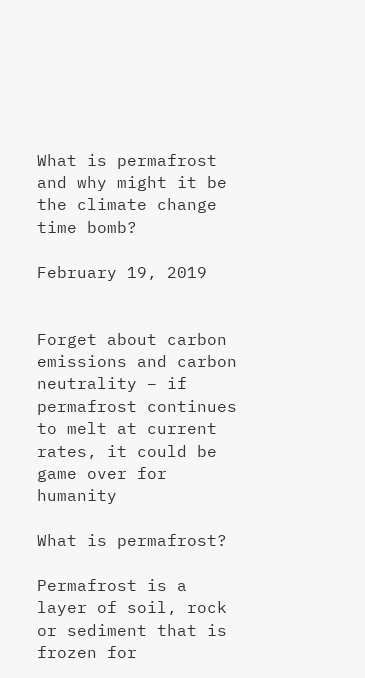What is permafrost and why might it be the climate change time bomb?

February 19, 2019


Forget about carbon emissions and carbon neutrality – if permafrost continues to melt at current rates, it could be game over for humanity

What is permafrost?

Permafrost is a layer of soil, rock or sediment that is frozen for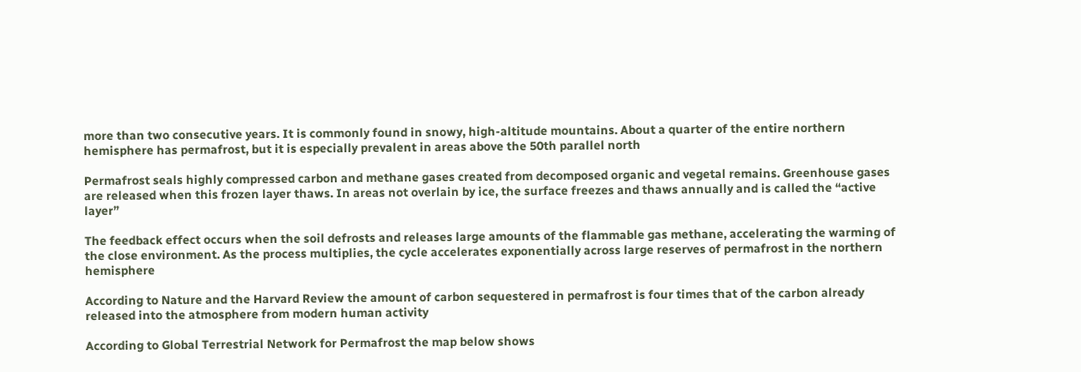more than two consecutive years. It is commonly found in snowy, high-altitude mountains. About a quarter of the entire northern hemisphere has permafrost, but it is especially prevalent in areas above the 50th parallel north

Permafrost seals highly compressed carbon and methane gases created from decomposed organic and vegetal remains. Greenhouse gases are released when this frozen layer thaws. In areas not overlain by ice, the surface freezes and thaws annually and is called the “active layer”

The feedback effect occurs when the soil defrosts and releases large amounts of the flammable gas methane, accelerating the warming of the close environment. As the process multiplies, the cycle accelerates exponentially across large reserves of permafrost in the northern hemisphere

According to Nature and the Harvard Review the amount of carbon sequestered in permafrost is four times that of the carbon already released into the atmosphere from modern human activity

According to Global Terrestrial Network for Permafrost the map below shows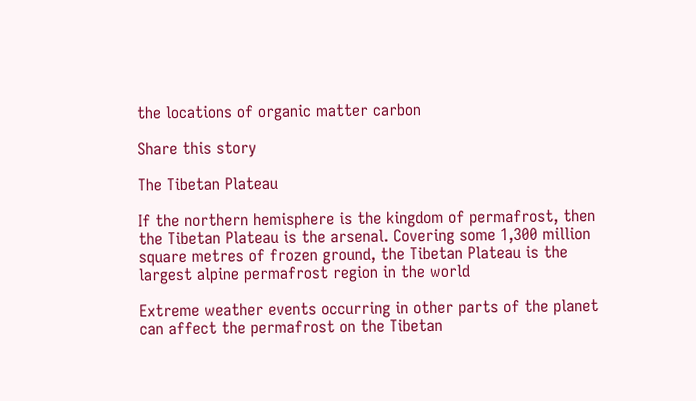the locations of organic matter carbon

Share this story

The Tibetan Plateau

If the northern hemisphere is the kingdom of permafrost, then the Tibetan Plateau is the arsenal. Covering some 1,300 million square metres of frozen ground, the Tibetan Plateau is the largest alpine permafrost region in the world

Extreme weather events occurring in other parts of the planet can affect the permafrost on the Tibetan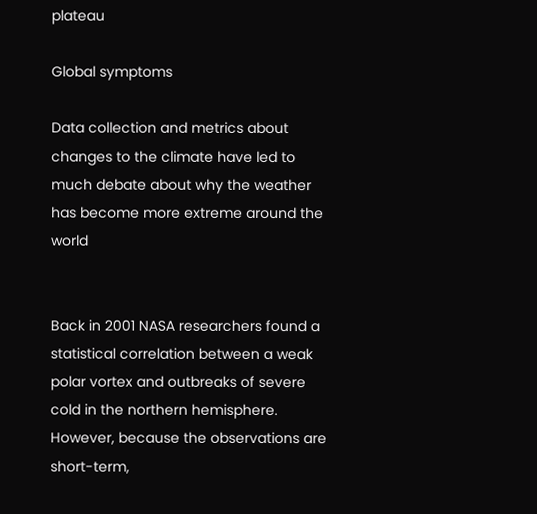plateau

Global symptoms

Data collection and metrics about changes to the climate have led to much debate about why the weather has become more extreme around the world


Back in 2001 NASA researchers found a statistical correlation between a weak polar vortex and outbreaks of severe cold in the northern hemisphere. However, because the observations are short-term,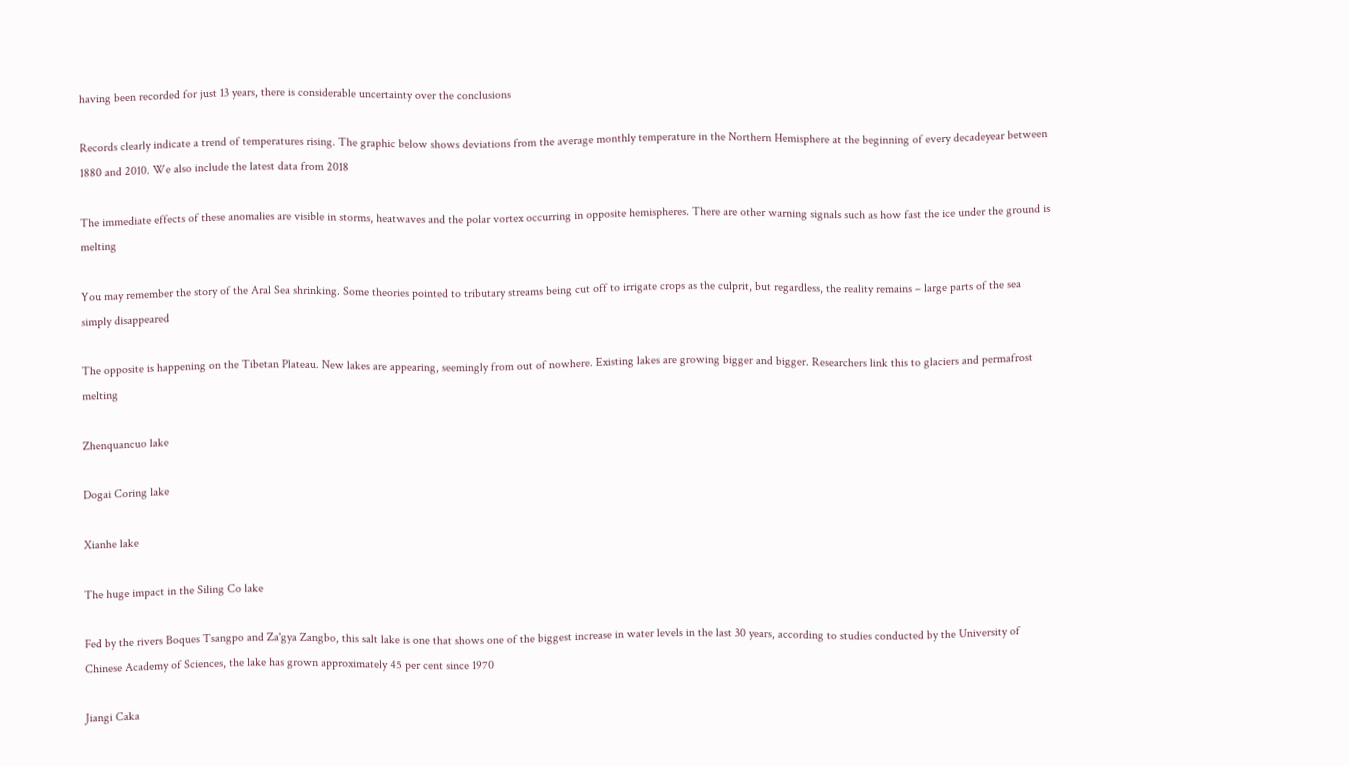having been recorded for just 13 years, there is considerable uncertainty over the conclusions

Records clearly indicate a trend of temperatures rising. The graphic below shows deviations from the average monthly temperature in the Northern Hemisphere at the beginning of every decadeyear between 1880 and 2010. We also include the latest data from 2018

The immediate effects of these anomalies are visible in storms, heatwaves and the polar vortex occurring in opposite hemispheres. There are other warning signals such as how fast the ice under the ground is melting

You may remember the story of the Aral Sea shrinking. Some theories pointed to tributary streams being cut off to irrigate crops as the culprit, but regardless, the reality remains – large parts of the sea simply disappeared

The opposite is happening on the Tibetan Plateau. New lakes are appearing, seemingly from out of nowhere. Existing lakes are growing bigger and bigger. Researchers link this to glaciers and permafrost melting

Zhenquancuo lake

Dogai Coring lake

Xianhe lake

The huge impact in the Siling Co lake

Fed by the rivers Boques Tsangpo and Za'gya Zangbo, this salt lake is one that shows one of the biggest increase in water levels in the last 30 years, according to studies conducted by the University of Chinese Academy of Sciences, the lake has grown approximately 45 per cent since 1970

Jiangi Caka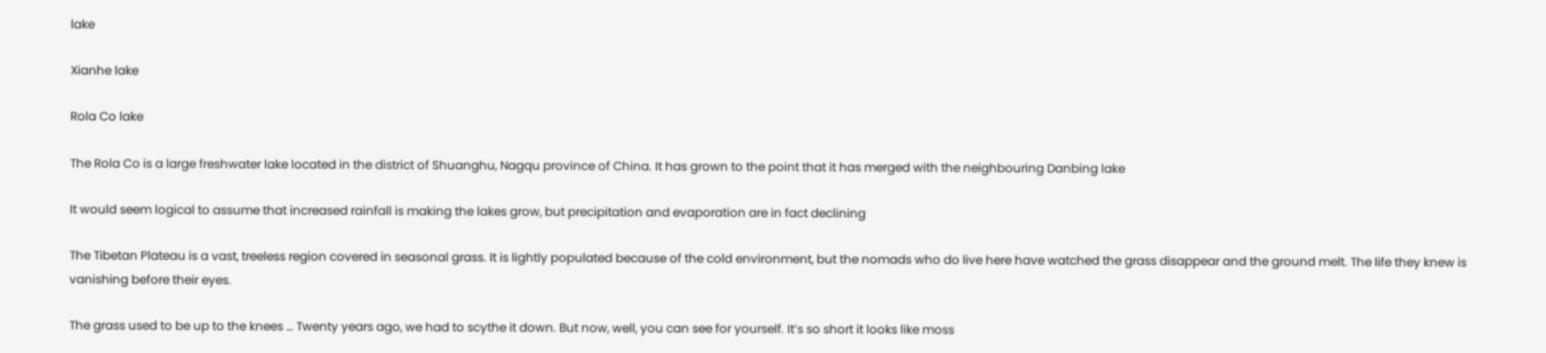lake

Xianhe lake

Rola Co lake

The Rola Co is a large freshwater lake located in the district of Shuanghu, Nagqu province of China. It has grown to the point that it has merged with the neighbouring Danbing lake

It would seem logical to assume that increased rainfall is making the lakes grow, but precipitation and evaporation are in fact declining

The Tibetan Plateau is a vast, treeless region covered in seasonal grass. It is lightly populated because of the cold environment, but the nomads who do live here have watched the grass disappear and the ground melt. The life they knew is vanishing before their eyes.

The grass used to be up to the knees … Twenty years ago, we had to scythe it down. But now, well, you can see for yourself. It’s so short it looks like moss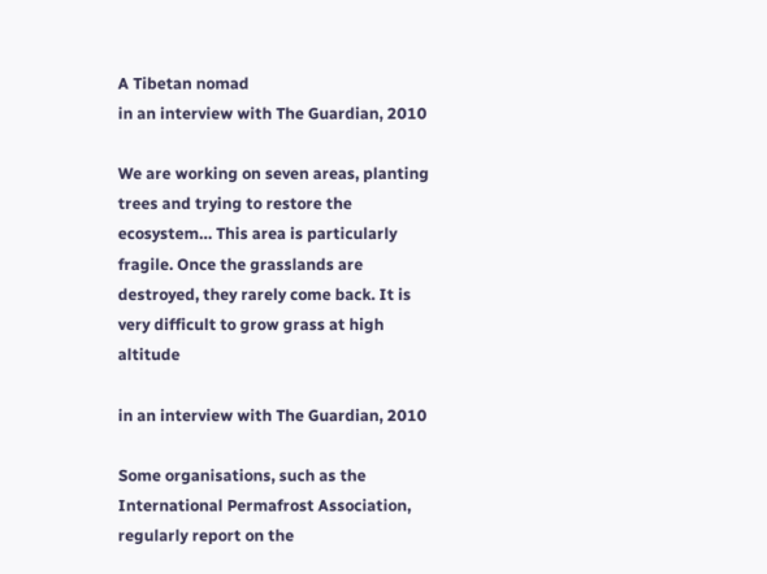A Tibetan nomad
in an interview with The Guardian, 2010

We are working on seven areas, planting trees and trying to restore the ecosystem… This area is particularly fragile. Once the grasslands are destroyed, they rarely come back. It is very difficult to grow grass at high altitude

in an interview with The Guardian, 2010

Some organisations, such as the International Permafrost Association, regularly report on the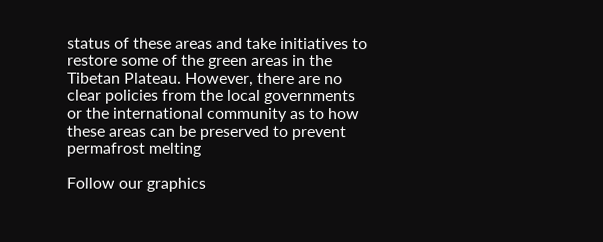status of these areas and take initiatives to restore some of the green areas in the Tibetan Plateau. However, there are no clear policies from the local governments or the international community as to how these areas can be preserved to prevent permafrost melting

Follow our graphics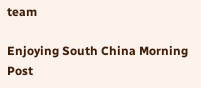team

Enjoying South China Morning Post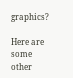graphics?

Here are some other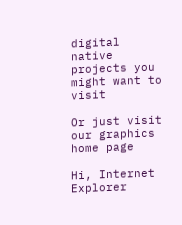digital native projects you might want to visit

Or just visit our graphics home page

Hi, Internet Explorer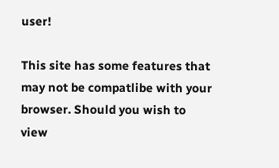user!

This site has some features that may not be compatlibe with your browser. Should you wish to view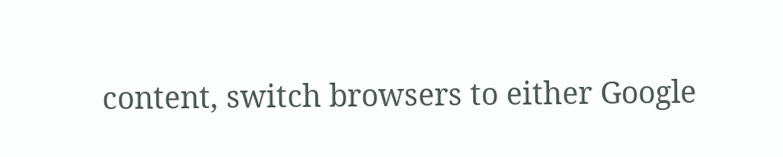content, switch browsers to either Google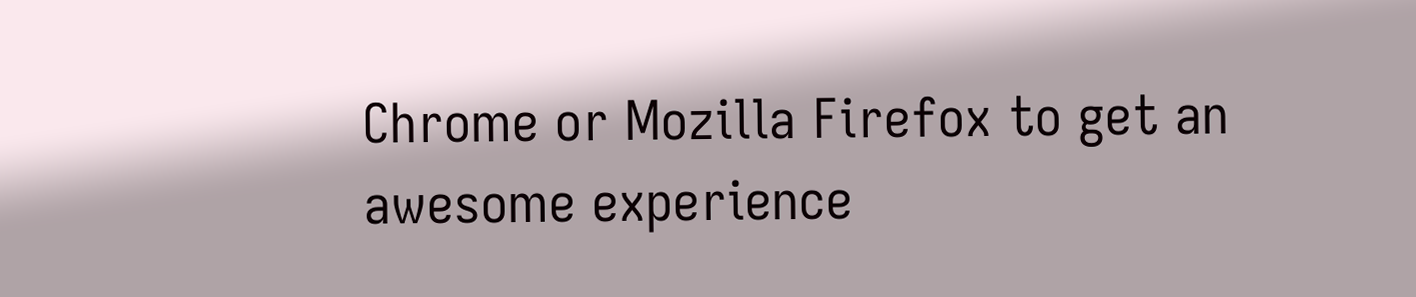Chrome or Mozilla Firefox to get an awesome experience